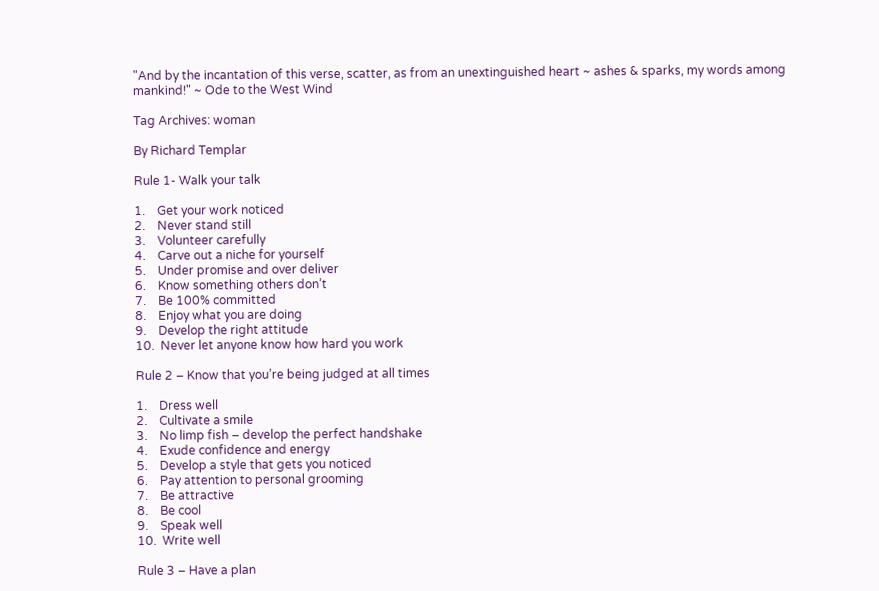"And by the incantation of this verse, scatter, as from an unextinguished heart ~ ashes & sparks, my words among mankind!" ~ Ode to the West Wind

Tag Archives: woman

By Richard Templar

Rule 1- Walk your talk

1.    Get your work noticed
2.    Never stand still
3.    Volunteer carefully
4.    Carve out a niche for yourself
5.    Under promise and over deliver
6.    Know something others don’t
7.    Be 100% committed
8.    Enjoy what you are doing
9.    Develop the right attitude
10.  Never let anyone know how hard you work

Rule 2 – Know that you’re being judged at all times

1.    Dress well
2.    Cultivate a smile
3.    No limp fish – develop the perfect handshake
4.    Exude confidence and energy
5.    Develop a style that gets you noticed
6.    Pay attention to personal grooming
7.    Be attractive
8.    Be cool
9.    Speak well
10.  Write well

Rule 3 – Have a plan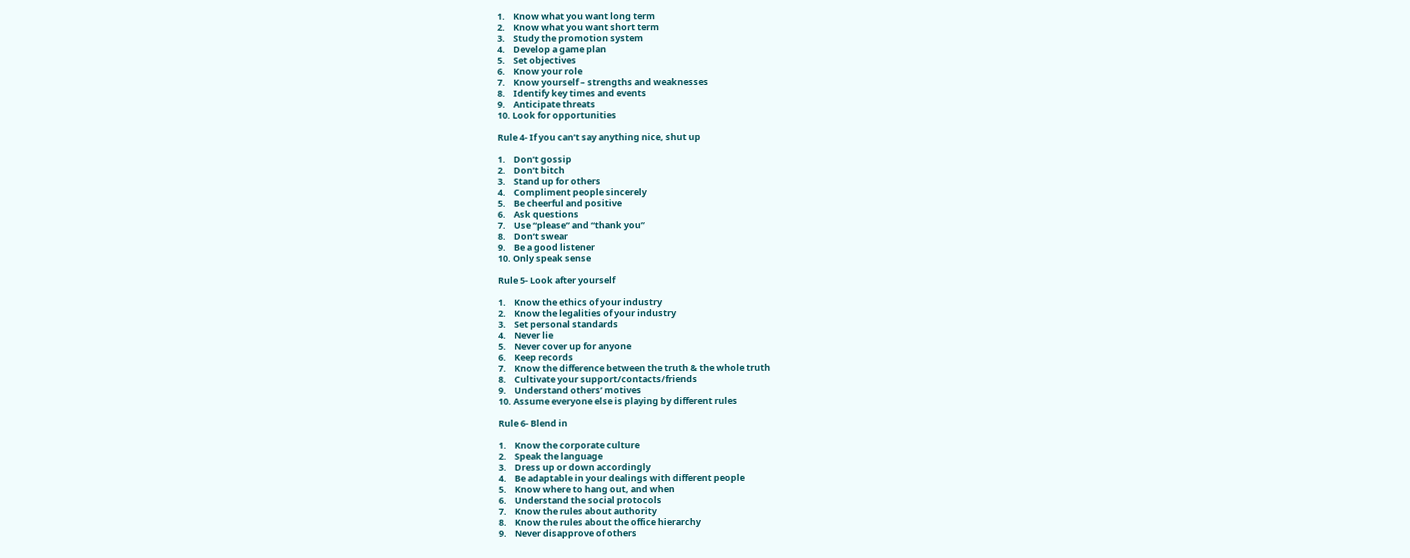1.    Know what you want long term
2.    Know what you want short term
3.    Study the promotion system
4.    Develop a game plan
5.    Set objectives
6.    Know your role
7.    Know yourself – strengths and weaknesses
8.    Identify key times and events
9.    Anticipate threats
10. Look for opportunities

Rule 4- If you can’t say anything nice, shut up

1.    Don’t gossip
2.    Don’t bitch
3.    Stand up for others
4.    Compliment people sincerely
5.    Be cheerful and positive
6.    Ask questions
7.    Use “please” and “thank you”
8.    Don’t swear
9.    Be a good listener
10. Only speak sense

Rule 5- Look after yourself

1.    Know the ethics of your industry
2.    Know the legalities of your industry
3.    Set personal standards
4.    Never lie
5.    Never cover up for anyone
6.    Keep records
7.    Know the difference between the truth & the whole truth
8.    Cultivate your support/contacts/friends
9.    Understand others’ motives
10. Assume everyone else is playing by different rules

Rule 6- Blend in

1.    Know the corporate culture
2.    Speak the language
3.    Dress up or down accordingly
4.    Be adaptable in your dealings with different people
5.    Know where to hang out, and when
6.    Understand the social protocols
7.    Know the rules about authority
8.    Know the rules about the office hierarchy
9.    Never disapprove of others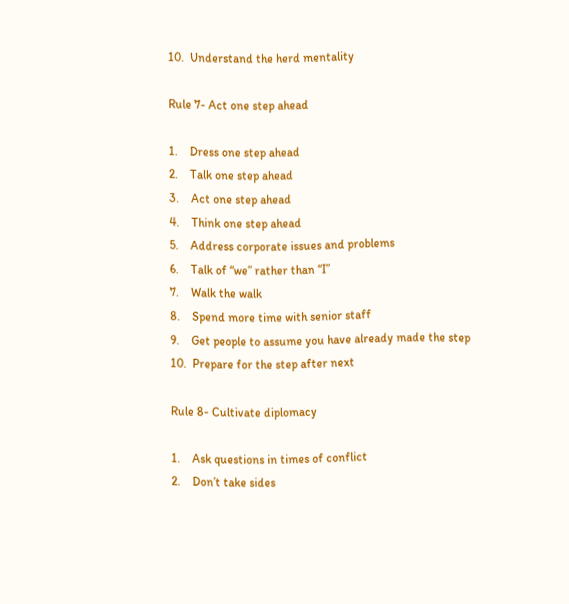10.  Understand the herd mentality

Rule 7- Act one step ahead

1.    Dress one step ahead
2.    Talk one step ahead
3.    Act one step ahead
4.    Think one step ahead
5.    Address corporate issues and problems
6.    Talk of “we” rather than “I”
7.    Walk the walk
8.    Spend more time with senior staff
9.    Get people to assume you have already made the step
10.  Prepare for the step after next

Rule 8- Cultivate diplomacy

1.    Ask questions in times of conflict
2.    Don’t take sides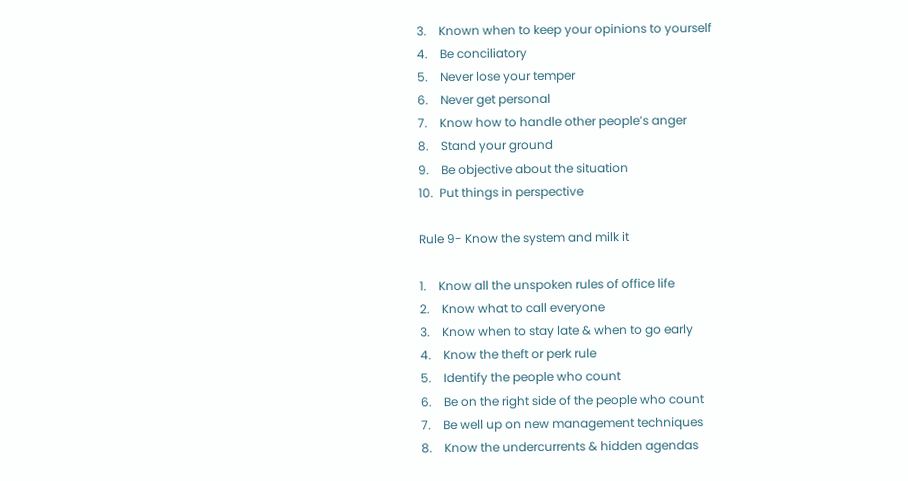3.    Known when to keep your opinions to yourself
4.    Be conciliatory
5.    Never lose your temper
6.    Never get personal
7.    Know how to handle other people’s anger
8.    Stand your ground
9.    Be objective about the situation
10.  Put things in perspective

Rule 9- Know the system and milk it

1.    Know all the unspoken rules of office life
2.    Know what to call everyone
3.    Know when to stay late & when to go early
4.    Know the theft or perk rule
5.    Identify the people who count
6.    Be on the right side of the people who count
7.    Be well up on new management techniques
8.    Know the undercurrents & hidden agendas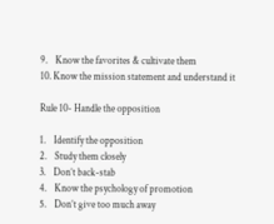9.    Know the favorites & cultivate them
10. Know the mission statement and understand it

Rule 10- Handle the opposition

1.    Identify the opposition
2.    Study them closely
3.    Don’t back-stab
4.    Know the psychology of promotion
5.    Don’t give too much away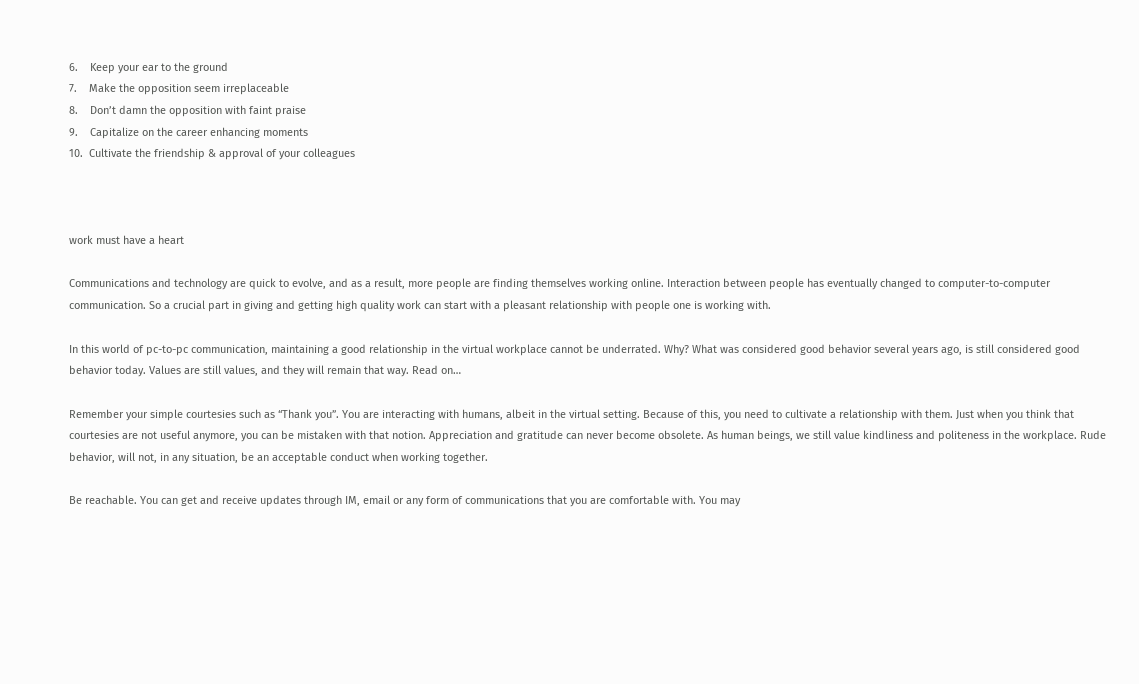6.    Keep your ear to the ground
7.    Make the opposition seem irreplaceable
8.    Don’t damn the opposition with faint praise
9.    Capitalize on the career enhancing moments
10.  Cultivate the friendship & approval of your colleagues



work must have a heart

Communications and technology are quick to evolve, and as a result, more people are finding themselves working online. Interaction between people has eventually changed to computer-to-computer communication. So a crucial part in giving and getting high quality work can start with a pleasant relationship with people one is working with.

In this world of pc-to-pc communication, maintaining a good relationship in the virtual workplace cannot be underrated. Why? What was considered good behavior several years ago, is still considered good behavior today. Values are still values, and they will remain that way. Read on…

Remember your simple courtesies such as “Thank you”. You are interacting with humans, albeit in the virtual setting. Because of this, you need to cultivate a relationship with them. Just when you think that courtesies are not useful anymore, you can be mistaken with that notion. Appreciation and gratitude can never become obsolete. As human beings, we still value kindliness and politeness in the workplace. Rude behavior, will not, in any situation, be an acceptable conduct when working together.

Be reachable. You can get and receive updates through IM, email or any form of communications that you are comfortable with. You may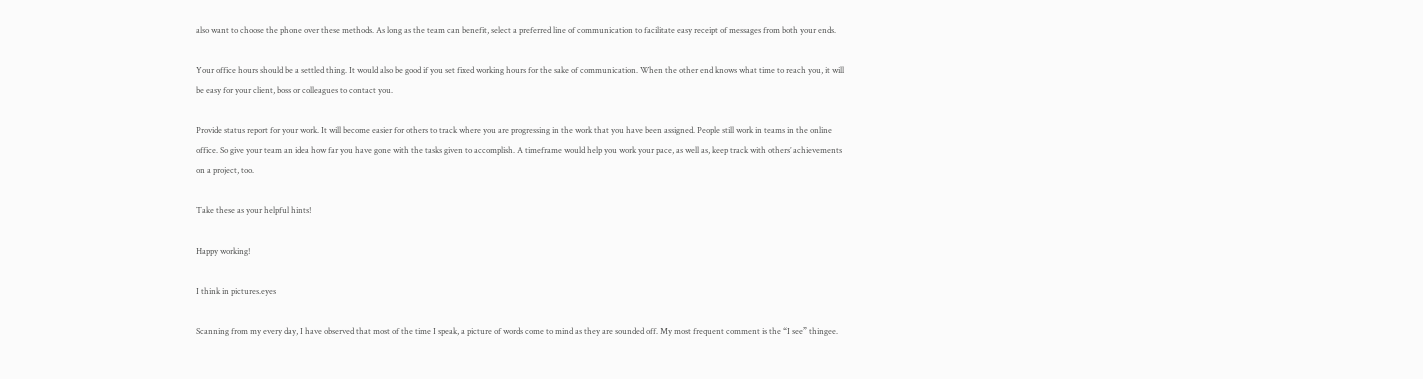also want to choose the phone over these methods. As long as the team can benefit, select a preferred line of communication to facilitate easy receipt of messages from both your ends.

Your office hours should be a settled thing. It would also be good if you set fixed working hours for the sake of communication. When the other end knows what time to reach you, it will be easy for your client, boss or colleagues to contact you.

Provide status report for your work. It will become easier for others to track where you are progressing in the work that you have been assigned. People still work in teams in the online office. So give your team an idea how far you have gone with the tasks given to accomplish. A timeframe would help you work your pace, as well as, keep track with others’ achievements on a project, too.

Take these as your helpful hints!

Happy working!

I think in pictures.eyes

Scanning from my every day, I have observed that most of the time I speak, a picture of words come to mind as they are sounded off. My most frequent comment is the “I see” thingee.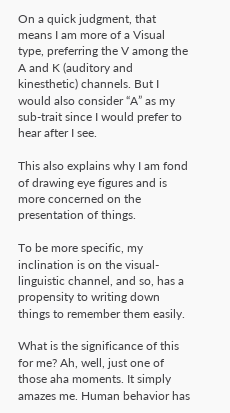On a quick judgment, that means I am more of a Visual type, preferring the V among the A and K (auditory and kinesthetic) channels. But I would also consider “A” as my sub-trait since I would prefer to hear after I see.

This also explains why I am fond of drawing eye figures and is more concerned on the presentation of things.

To be more specific, my inclination is on the visual-linguistic channel, and so, has a propensity to writing down things to remember them easily.

What is the significance of this for me? Ah, well, just one of those aha moments. It simply amazes me. Human behavior has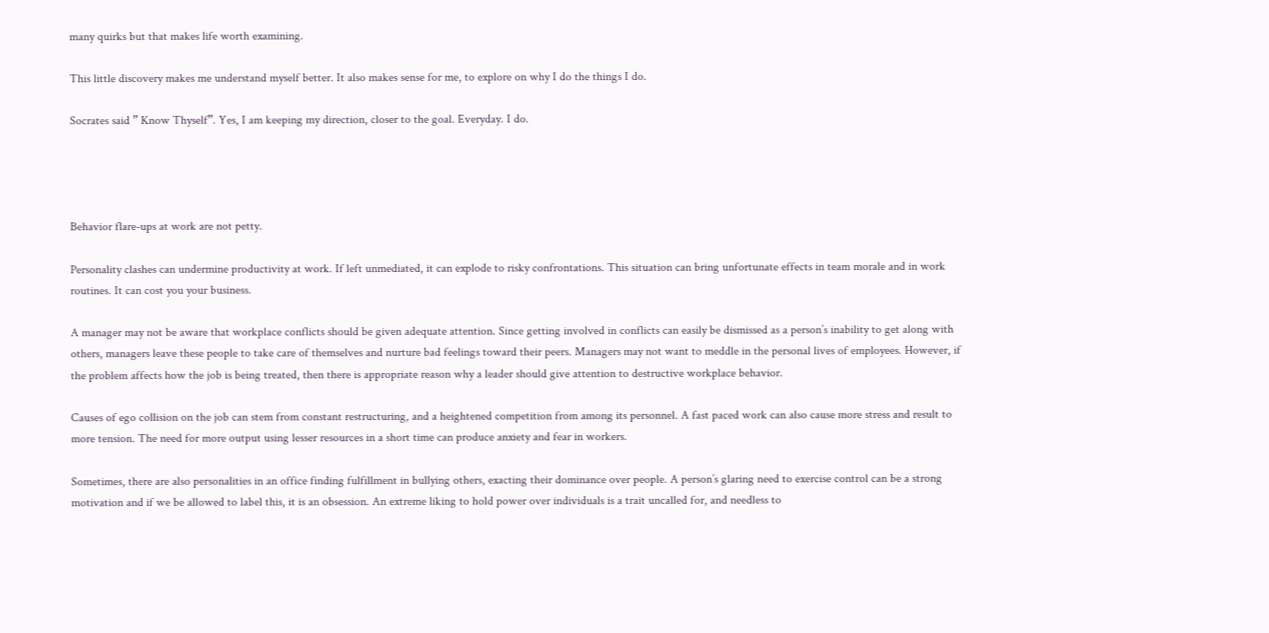many quirks but that makes life worth examining.

This little discovery makes me understand myself better. It also makes sense for me, to explore on why I do the things I do.

Socrates said ” Know Thyself”. Yes, I am keeping my direction, closer to the goal. Everyday. I do.




Behavior flare-ups at work are not petty.

Personality clashes can undermine productivity at work. If left unmediated, it can explode to risky confrontations. This situation can bring unfortunate effects in team morale and in work routines. It can cost you your business.

A manager may not be aware that workplace conflicts should be given adequate attention. Since getting involved in conflicts can easily be dismissed as a person’s inability to get along with others, managers leave these people to take care of themselves and nurture bad feelings toward their peers. Managers may not want to meddle in the personal lives of employees. However, if the problem affects how the job is being treated, then there is appropriate reason why a leader should give attention to destructive workplace behavior.

Causes of ego collision on the job can stem from constant restructuring, and a heightened competition from among its personnel. A fast paced work can also cause more stress and result to more tension. The need for more output using lesser resources in a short time can produce anxiety and fear in workers.

Sometimes, there are also personalities in an office finding fulfillment in bullying others, exacting their dominance over people. A person’s glaring need to exercise control can be a strong motivation and if we be allowed to label this, it is an obsession. An extreme liking to hold power over individuals is a trait uncalled for, and needless to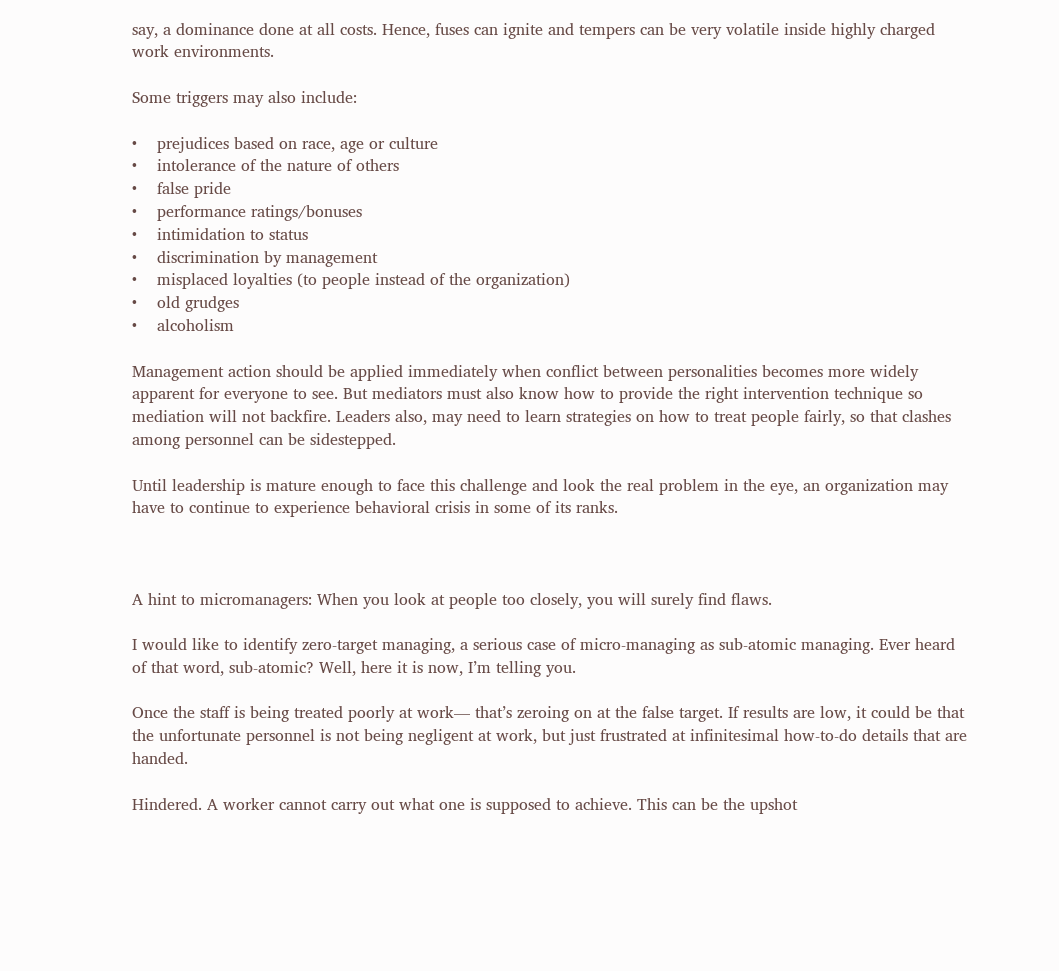say, a dominance done at all costs. Hence, fuses can ignite and tempers can be very volatile inside highly charged work environments.

Some triggers may also include:

•    prejudices based on race, age or culture
•    intolerance of the nature of others
•    false pride
•    performance ratings/bonuses
•    intimidation to status
•    discrimination by management
•    misplaced loyalties (to people instead of the organization)
•    old grudges
•    alcoholism

Management action should be applied immediately when conflict between personalities becomes more widely apparent for everyone to see. But mediators must also know how to provide the right intervention technique so mediation will not backfire. Leaders also, may need to learn strategies on how to treat people fairly, so that clashes among personnel can be sidestepped.

Until leadership is mature enough to face this challenge and look the real problem in the eye, an organization may have to continue to experience behavioral crisis in some of its ranks.



A hint to micromanagers: When you look at people too closely, you will surely find flaws.

I would like to identify zero-target managing, a serious case of micro-managing as sub-atomic managing. Ever heard of that word, sub-atomic? Well, here it is now, I’m telling you.

Once the staff is being treated poorly at work— that’s zeroing on at the false target. If results are low, it could be that the unfortunate personnel is not being negligent at work, but just frustrated at infinitesimal how-to-do details that are handed.

Hindered. A worker cannot carry out what one is supposed to achieve. This can be the upshot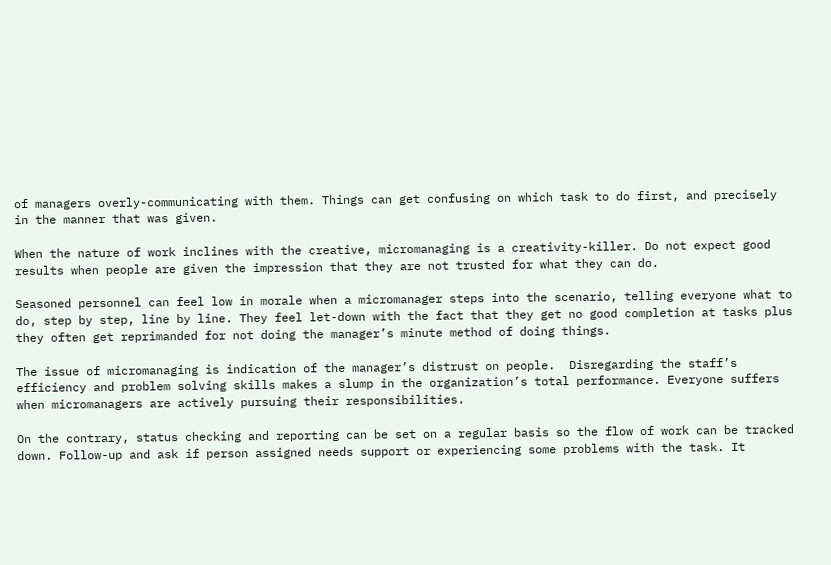of managers overly-communicating with them. Things can get confusing on which task to do first, and precisely in the manner that was given.

When the nature of work inclines with the creative, micromanaging is a creativity-killer. Do not expect good results when people are given the impression that they are not trusted for what they can do.

Seasoned personnel can feel low in morale when a micromanager steps into the scenario, telling everyone what to do, step by step, line by line. They feel let-down with the fact that they get no good completion at tasks plus they often get reprimanded for not doing the manager’s minute method of doing things.

The issue of micromanaging is indication of the manager’s distrust on people.  Disregarding the staff’s efficiency and problem solving skills makes a slump in the organization’s total performance. Everyone suffers when micromanagers are actively pursuing their responsibilities.

On the contrary, status checking and reporting can be set on a regular basis so the flow of work can be tracked down. Follow-up and ask if person assigned needs support or experiencing some problems with the task. It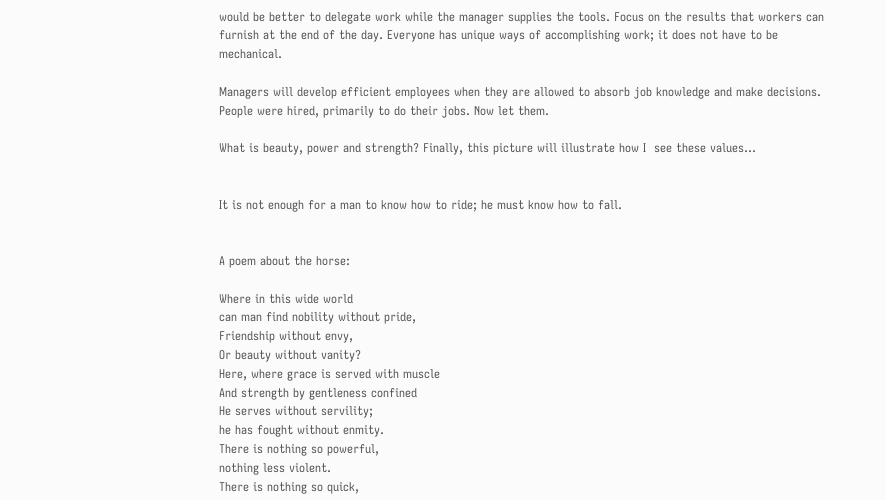would be better to delegate work while the manager supplies the tools. Focus on the results that workers can furnish at the end of the day. Everyone has unique ways of accomplishing work; it does not have to be mechanical.

Managers will develop efficient employees when they are allowed to absorb job knowledge and make decisions. People were hired, primarily to do their jobs. Now let them.

What is beauty, power and strength? Finally, this picture will illustrate how I  see these values…


It is not enough for a man to know how to ride; he must know how to fall.


A poem about the horse:

Where in this wide world
can man find nobility without pride,
Friendship without envy,
Or beauty without vanity?
Here, where grace is served with muscle
And strength by gentleness confined
He serves without servility;
he has fought without enmity.
There is nothing so powerful,
nothing less violent.
There is nothing so quick,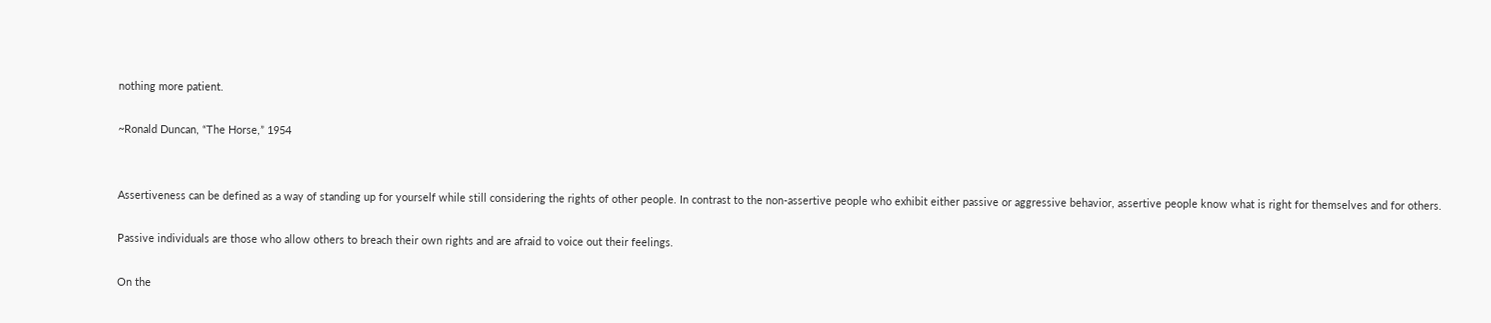nothing more patient.

~Ronald Duncan, “The Horse,” 1954


Assertiveness can be defined as a way of standing up for yourself while still considering the rights of other people. In contrast to the non-assertive people who exhibit either passive or aggressive behavior, assertive people know what is right for themselves and for others.

Passive individuals are those who allow others to breach their own rights and are afraid to voice out their feelings.

On the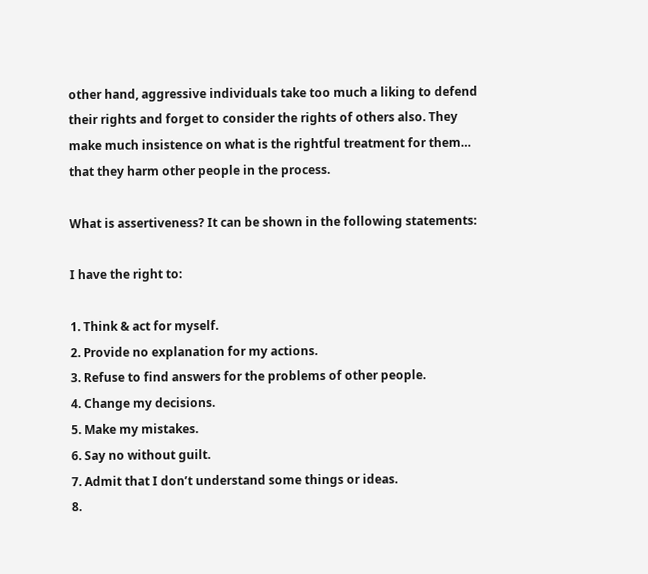other hand, aggressive individuals take too much a liking to defend their rights and forget to consider the rights of others also. They make much insistence on what is the rightful treatment for them… that they harm other people in the process.

What is assertiveness? It can be shown in the following statements:

I have the right to:

1. Think & act for myself.
2. Provide no explanation for my actions.
3. Refuse to find answers for the problems of other people.
4. Change my decisions.
5. Make my mistakes.
6. Say no without guilt.
7. Admit that I don’t understand some things or ideas.
8.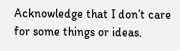Acknowledge that I don’t care for some things or ideas.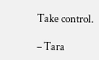Take control.

– Tara